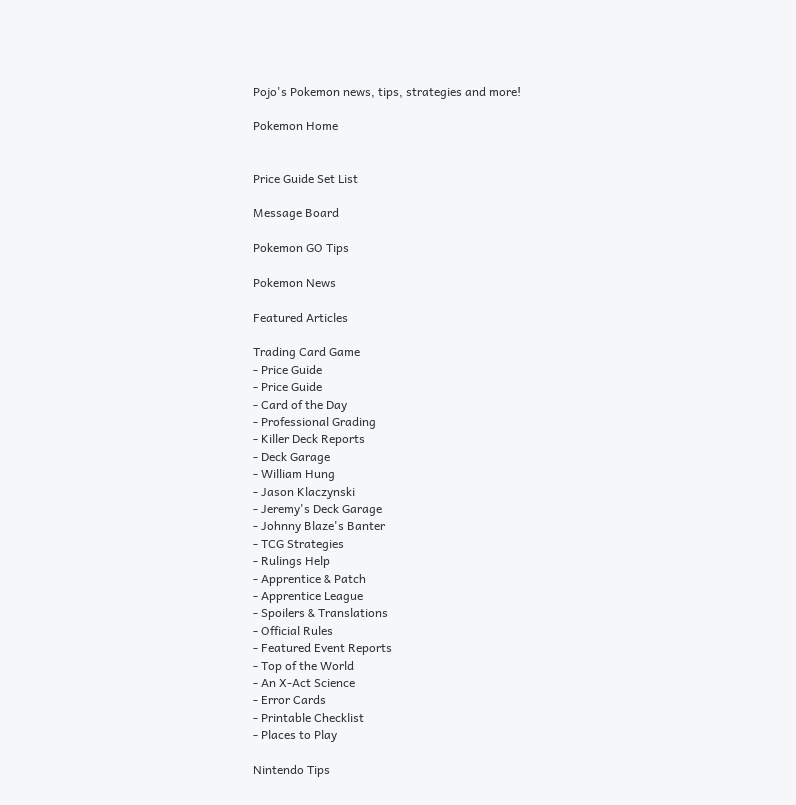Pojo's Pokemon news, tips, strategies and more!

Pokemon Home


Price Guide Set List

Message Board

Pokemon GO Tips

Pokemon News

Featured Articles

Trading Card Game
- Price Guide
- Price Guide
- Card of the Day
- Professional Grading
- Killer Deck Reports
- Deck Garage
- William Hung
- Jason Klaczynski
- Jeremy's Deck Garage
- Johnny Blaze's Banter
- TCG Strategies
- Rulings Help
- Apprentice & Patch
- Apprentice League
- Spoilers & Translations
- Official Rules
- Featured Event Reports
- Top of the World
- An X-Act Science
- Error Cards
- Printable Checklist
- Places to Play

Nintendo Tips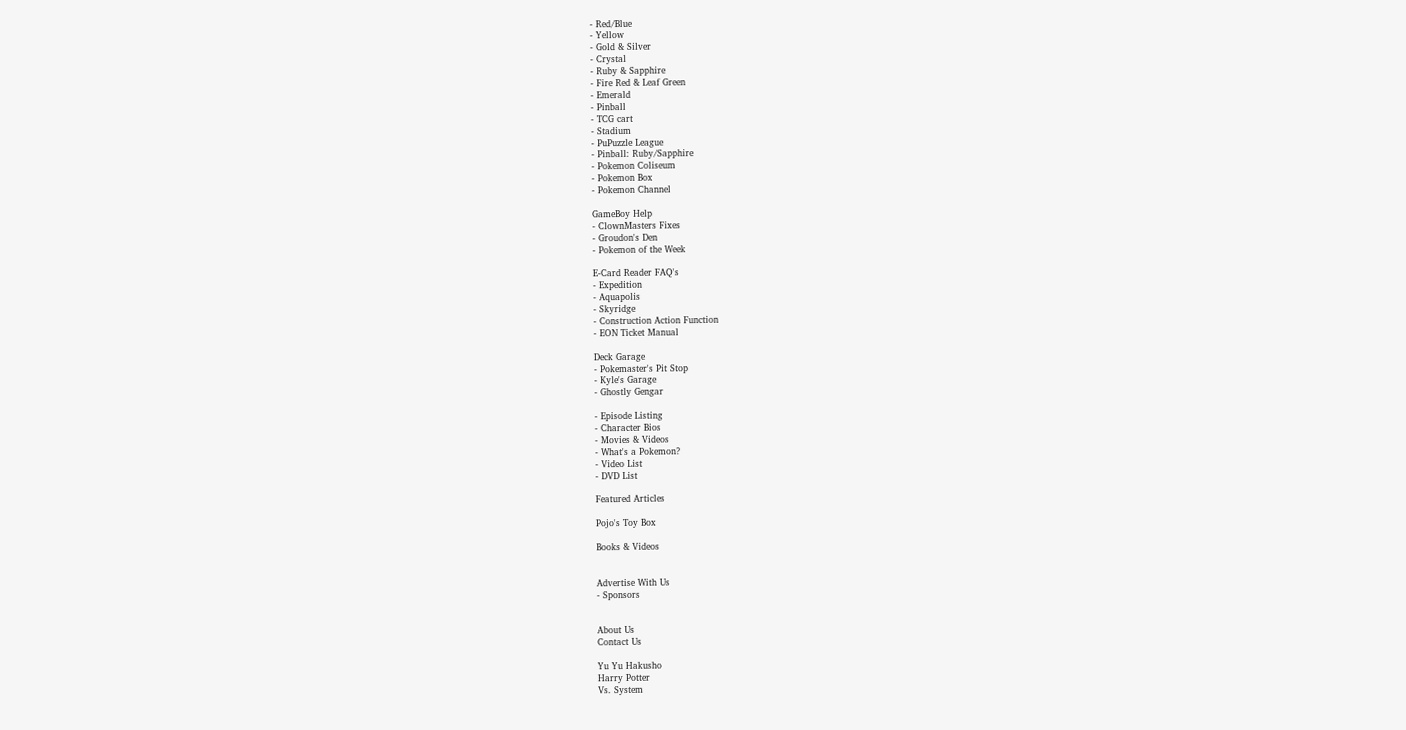- Red/Blue
- Yellow
- Gold & Silver
- Crystal
- Ruby & Sapphire
- Fire Red & Leaf Green
- Emerald
- Pinball
- TCG cart
- Stadium
- PuPuzzle League
- Pinball: Ruby/Sapphire
- Pokemon Coliseum
- Pokemon Box
- Pokemon Channel

GameBoy Help
- ClownMasters Fixes
- Groudon's Den
- Pokemon of the Week

E-Card Reader FAQ's
- Expedition
- Aquapolis
- Skyridge
- Construction Action Function
- EON Ticket Manual

Deck Garage
- Pokemaster's Pit Stop
- Kyle's Garage
- Ghostly Gengar

- Episode Listing
- Character Bios
- Movies & Videos
- What's a Pokemon?
- Video List
- DVD List

Featured Articles

Pojo's Toy Box

Books & Videos


Advertise With Us
- Sponsors


About Us
Contact Us

Yu Yu Hakusho
Harry Potter
Vs. System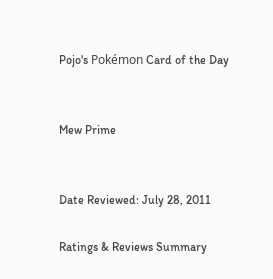Pojo's Pokémon Card of the Day


Mew Prime


Date Reviewed: July 28, 2011

Ratings & Reviews Summary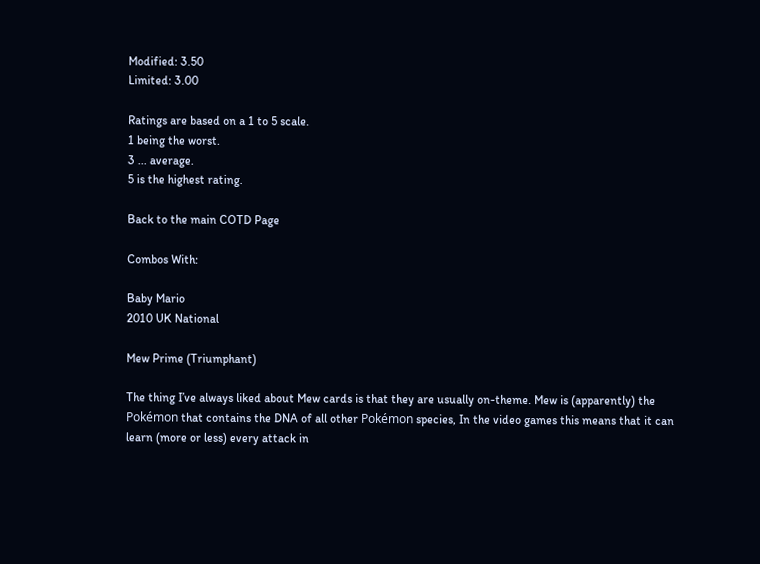Modified: 3.50
Limited: 3.00

Ratings are based on a 1 to 5 scale.
1 being the worst.
3 ... average.
5 is the highest rating.

Back to the main COTD Page

Combos With:

Baby Mario
2010 UK National

Mew Prime (Triumphant)

The thing I’ve always liked about Mew cards is that they are usually on-theme. Mew is (apparently) the Pokémon that contains the DNA of all other Pokémon species, In the video games this means that it can learn (more or less) every attack in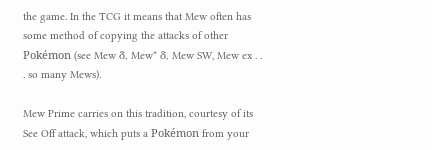the game. In the TCG it means that Mew often has some method of copying the attacks of other Pokémon (see Mew δ, Mew* δ, Mew SW, Mew ex . . . so many Mews).

Mew Prime carries on this tradition, courtesy of its See Off attack, which puts a Pokémon from your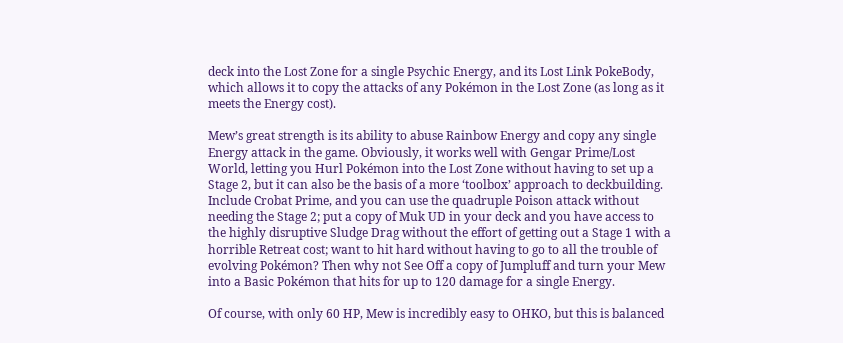deck into the Lost Zone for a single Psychic Energy, and its Lost Link PokeBody, which allows it to copy the attacks of any Pokémon in the Lost Zone (as long as it meets the Energy cost).

Mew’s great strength is its ability to abuse Rainbow Energy and copy any single Energy attack in the game. Obviously, it works well with Gengar Prime/Lost World, letting you Hurl Pokémon into the Lost Zone without having to set up a Stage 2, but it can also be the basis of a more ‘toolbox’ approach to deckbuilding. Include Crobat Prime, and you can use the quadruple Poison attack without needing the Stage 2; put a copy of Muk UD in your deck and you have access to the highly disruptive Sludge Drag without the effort of getting out a Stage 1 with a horrible Retreat cost; want to hit hard without having to go to all the trouble of evolving Pokémon? Then why not See Off a copy of Jumpluff and turn your Mew into a Basic Pokémon that hits for up to 120 damage for a single Energy.

Of course, with only 60 HP, Mew is incredibly easy to OHKO, but this is balanced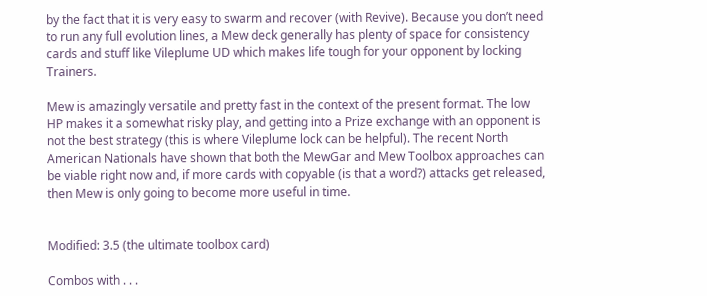by the fact that it is very easy to swarm and recover (with Revive). Because you don’t need to run any full evolution lines, a Mew deck generally has plenty of space for consistency cards and stuff like Vileplume UD which makes life tough for your opponent by locking Trainers.

Mew is amazingly versatile and pretty fast in the context of the present format. The low HP makes it a somewhat risky play, and getting into a Prize exchange with an opponent is not the best strategy (this is where Vileplume lock can be helpful). The recent North American Nationals have shown that both the MewGar and Mew Toolbox approaches can be viable right now and, if more cards with copyable (is that a word?) attacks get released, then Mew is only going to become more useful in time.


Modified: 3.5 (the ultimate toolbox card)

Combos with . . .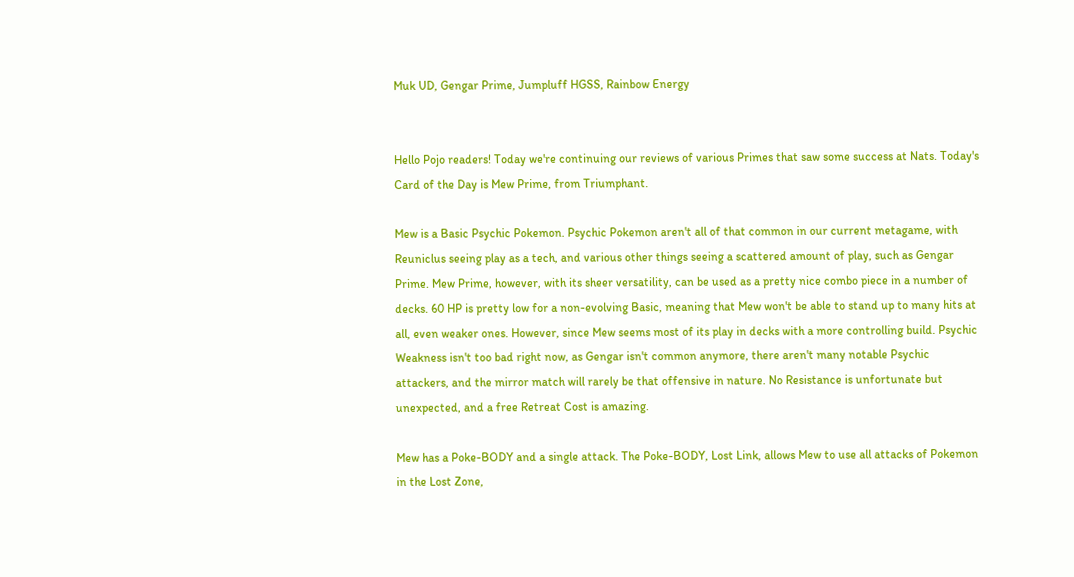Muk UD, Gengar Prime, Jumpluff HGSS, Rainbow Energy


Hello Pojo readers! Today we're continuing our reviews of various Primes that saw some success at Nats. Today's Card of the Day is Mew Prime, from Triumphant.

Mew is a Basic Psychic Pokemon. Psychic Pokemon aren't all of that common in our current metagame, with Reuniclus seeing play as a tech, and various other things seeing a scattered amount of play, such as Gengar Prime. Mew Prime, however, with its sheer versatility, can be used as a pretty nice combo piece in a number of decks. 60 HP is pretty low for a non-evolving Basic, meaning that Mew won't be able to stand up to many hits at all, even weaker ones. However, since Mew seems most of its play in decks with a more controlling build. Psychic Weakness isn't too bad right now, as Gengar isn't common anymore, there aren't many notable Psychic attackers, and the mirror match will rarely be that offensive in nature. No Resistance is unfortunate but unexpected, and a free Retreat Cost is amazing.

Mew has a Poke-BODY and a single attack. The Poke-BODY, Lost Link, allows Mew to use all attacks of Pokemon in the Lost Zone,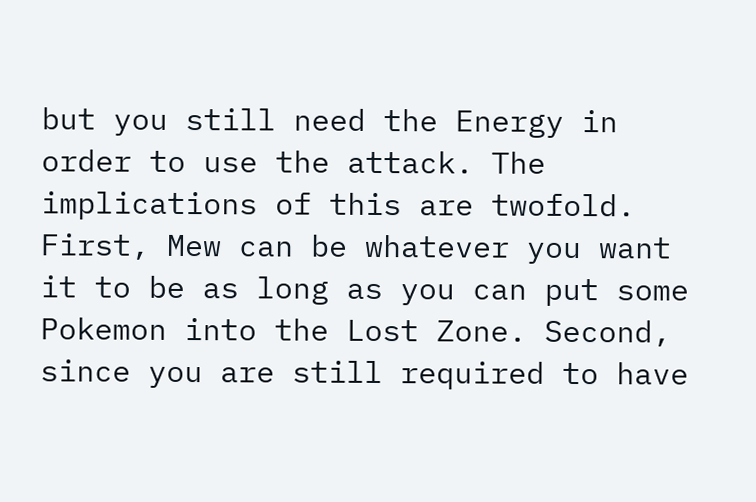but you still need the Energy in order to use the attack. The implications of this are twofold. First, Mew can be whatever you want it to be as long as you can put some Pokemon into the Lost Zone. Second, since you are still required to have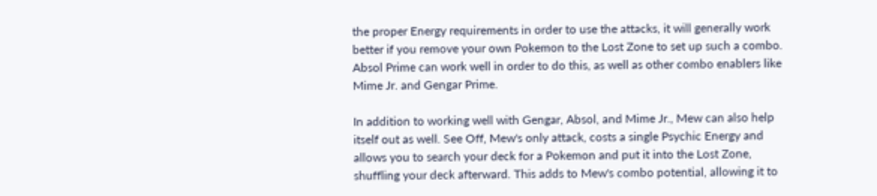the proper Energy requirements in order to use the attacks, it will generally work better if you remove your own Pokemon to the Lost Zone to set up such a combo. Absol Prime can work well in order to do this, as well as other combo enablers like Mime Jr. and Gengar Prime.

In addition to working well with Gengar, Absol, and Mime Jr., Mew can also help itself out as well. See Off, Mew's only attack, costs a single Psychic Energy and allows you to search your deck for a Pokemon and put it into the Lost Zone, shuffling your deck afterward. This adds to Mew's combo potential, allowing it to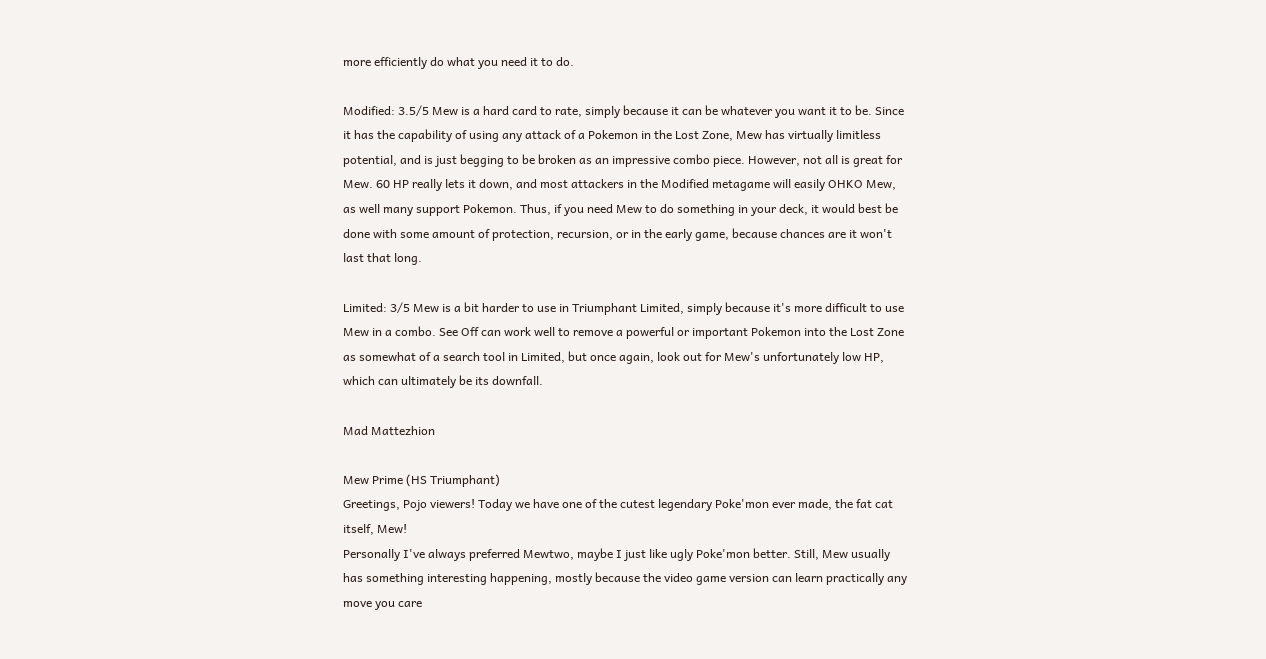more efficiently do what you need it to do.

Modified: 3.5/5 Mew is a hard card to rate, simply because it can be whatever you want it to be. Since it has the capability of using any attack of a Pokemon in the Lost Zone, Mew has virtually limitless potential, and is just begging to be broken as an impressive combo piece. However, not all is great for Mew. 60 HP really lets it down, and most attackers in the Modified metagame will easily OHKO Mew, as well many support Pokemon. Thus, if you need Mew to do something in your deck, it would best be done with some amount of protection, recursion, or in the early game, because chances are it won't last that long.

Limited: 3/5 Mew is a bit harder to use in Triumphant Limited, simply because it's more difficult to use Mew in a combo. See Off can work well to remove a powerful or important Pokemon into the Lost Zone as somewhat of a search tool in Limited, but once again, look out for Mew's unfortunately low HP, which can ultimately be its downfall.

Mad Mattezhion

Mew Prime (HS Triumphant)
Greetings, Pojo viewers! Today we have one of the cutest legendary Poke'mon ever made, the fat cat itself, Mew!
Personally I've always preferred Mewtwo, maybe I just like ugly Poke'mon better. Still, Mew usually has something interesting happening, mostly because the video game version can learn practically any move you care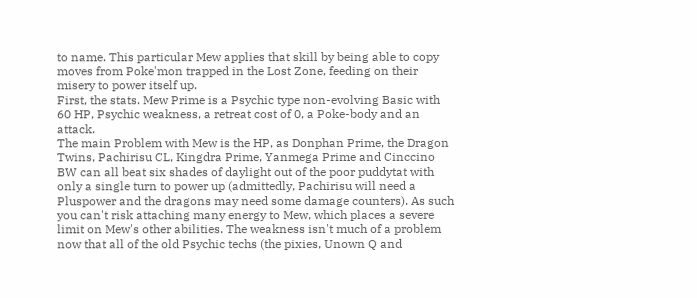to name. This particular Mew applies that skill by being able to copy moves from Poke'mon trapped in the Lost Zone, feeding on their misery to power itself up.
First, the stats. Mew Prime is a Psychic type non-evolving Basic with 60 HP, Psychic weakness, a retreat cost of 0, a Poke-body and an attack.
The main Problem with Mew is the HP, as Donphan Prime, the Dragon Twins, Pachirisu CL, Kingdra Prime, Yanmega Prime and Cinccino BW can all beat six shades of daylight out of the poor puddytat with only a single turn to power up (admittedly, Pachirisu will need a Pluspower and the dragons may need some damage counters). As such you can't risk attaching many energy to Mew, which places a severe limit on Mew's other abilities. The weakness isn't much of a problem now that all of the old Psychic techs (the pixies, Unown Q and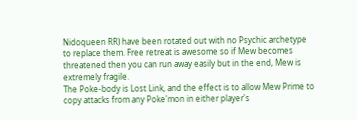Nidoqueen RR) have been rotated out with no Psychic archetype to replace them. Free retreat is awesome so if Mew becomes threatened then you can run away easily but in the end, Mew is extremely fragile.
The Poke-body is Lost Link, and the effect is to allow Mew Prime to copy attacks from any Poke'mon in either player's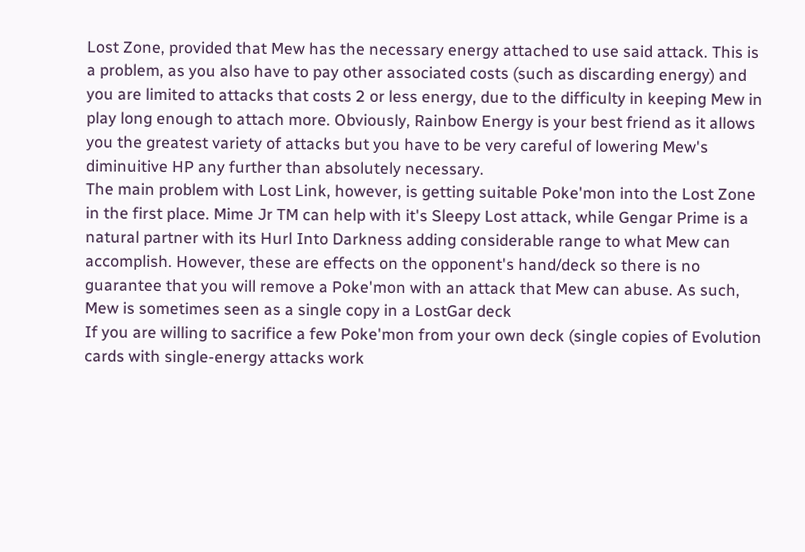Lost Zone, provided that Mew has the necessary energy attached to use said attack. This is a problem, as you also have to pay other associated costs (such as discarding energy) and you are limited to attacks that costs 2 or less energy, due to the difficulty in keeping Mew in play long enough to attach more. Obviously, Rainbow Energy is your best friend as it allows you the greatest variety of attacks but you have to be very careful of lowering Mew's diminuitive HP any further than absolutely necessary.
The main problem with Lost Link, however, is getting suitable Poke'mon into the Lost Zone in the first place. Mime Jr TM can help with it's Sleepy Lost attack, while Gengar Prime is a natural partner with its Hurl Into Darkness adding considerable range to what Mew can accomplish. However, these are effects on the opponent's hand/deck so there is no guarantee that you will remove a Poke'mon with an attack that Mew can abuse. As such, Mew is sometimes seen as a single copy in a LostGar deck
If you are willing to sacrifice a few Poke'mon from your own deck (single copies of Evolution cards with single-energy attacks work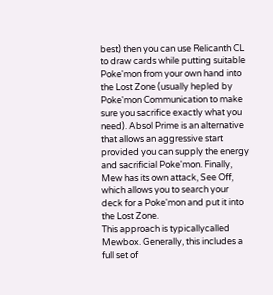best) then you can use Relicanth CL to draw cards while putting suitable Poke'mon from your own hand into the Lost Zone (usually hepled by Poke'mon Communication to make sure you sacrifice exactly what you need). Absol Prime is an alternative that allows an aggressive start provided you can supply the energy and sacrificial Poke'mon. Finally, Mew has its own attack, See Off, which allows you to search your deck for a Poke'mon and put it into the Lost Zone.
This approach is typicallycalled Mewbox. Generally, this includes a full set of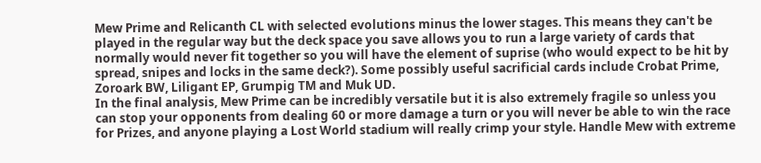Mew Prime and Relicanth CL with selected evolutions minus the lower stages. This means they can't be played in the regular way but the deck space you save allows you to run a large variety of cards that normally would never fit together so you will have the element of suprise (who would expect to be hit by spread, snipes and locks in the same deck?). Some possibly useful sacrificial cards include Crobat Prime, Zoroark BW, Liligant EP, Grumpig TM and Muk UD.
In the final analysis, Mew Prime can be incredibly versatile but it is also extremely fragile so unless you can stop your opponents from dealing 60 or more damage a turn or you will never be able to win the race for Prizes, and anyone playing a Lost World stadium will really crimp your style. Handle Mew with extreme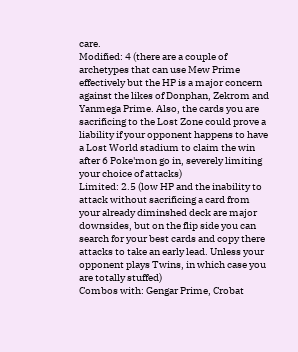care.
Modified: 4 (there are a couple of archetypes that can use Mew Prime effectively but the HP is a major concern against the likes of Donphan, Zekrom and Yanmega Prime. Also, the cards you are sacrificing to the Lost Zone could prove a liability if your opponent happens to have a Lost World stadium to claim the win after 6 Poke'mon go in, severely limiting your choice of attacks)
Limited: 2.5 (low HP and the inability to attack without sacrificing a card from your already diminshed deck are major downsides, but on the flip side you can search for your best cards and copy there attacks to take an early lead. Unless your opponent plays Twins, in which case you are totally stuffed)
Combos with: Gengar Prime, Crobat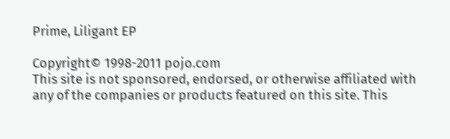Prime, Liligant EP

Copyright© 1998-2011 pojo.com
This site is not sponsored, endorsed, or otherwise affiliated with any of the companies or products featured on this site. This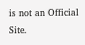is not an Official Site.